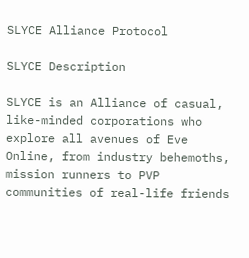SLYCE Alliance Protocol

SLYCE Description

SLYCE is an Alliance of casual, like-minded corporations who explore all avenues of Eve Online, from industry behemoths, mission runners to PVP communities of real-life friends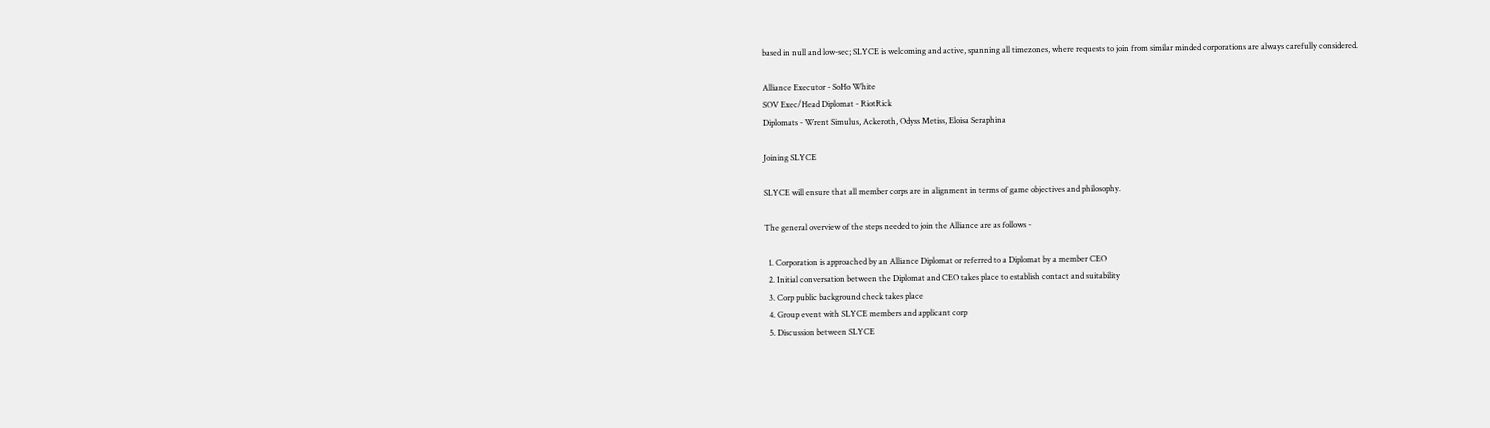based in null and low-sec; SLYCE is welcoming and active, spanning all timezones, where requests to join from similar minded corporations are always carefully considered.

Alliance Executor - SoHo White
SOV Exec/Head Diplomat - RiotRick
Diplomats - Wrent Simulus, Ackeroth, Odyss Metiss, Eloisa Seraphina

Joining SLYCE

SLYCE will ensure that all member corps are in alignment in terms of game objectives and philosophy.

The general overview of the steps needed to join the Alliance are as follows -

  1. Corporation is approached by an Alliance Diplomat or referred to a Diplomat by a member CEO
  2. Initial conversation between the Diplomat and CEO takes place to establish contact and suitability
  3. Corp public background check takes place
  4. Group event with SLYCE members and applicant corp
  5. Discussion between SLYCE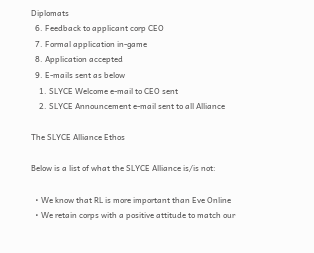Diplomats
  6. Feedback to applicant corp CEO
  7. Formal application in-game
  8. Application accepted
  9. E-mails sent as below
    1. SLYCE Welcome e-mail to CEO sent
    2. SLYCE Announcement e-mail sent to all Alliance

The SLYCE Alliance Ethos

Below is a list of what the SLYCE Alliance is/is not:

  • We know that RL is more important than Eve Online
  • We retain corps with a positive attitude to match our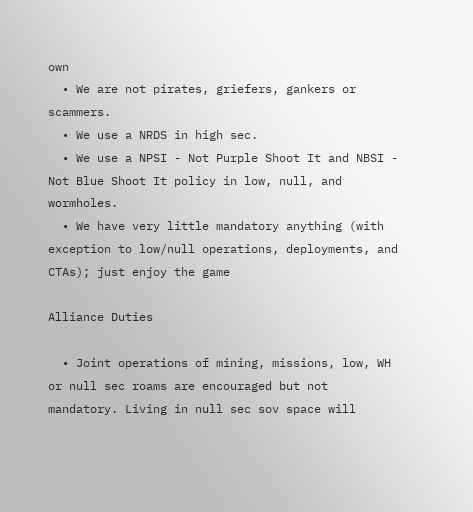own
  • We are not pirates, griefers, gankers or scammers.
  • We use a NRDS in high sec.
  • We use a NPSI - Not Purple Shoot It and NBSI - Not Blue Shoot It policy in low, null, and wormholes.
  • We have very little mandatory anything (with exception to low/null operations, deployments, and CTAs); just enjoy the game

Alliance Duties

  • Joint operations of mining, missions, low, WH or null sec roams are encouraged but not mandatory. Living in null sec sov space will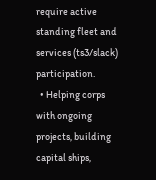require active standing fleet and services (ts3/slack) participation.
  • Helping corps with ongoing projects, building capital ships,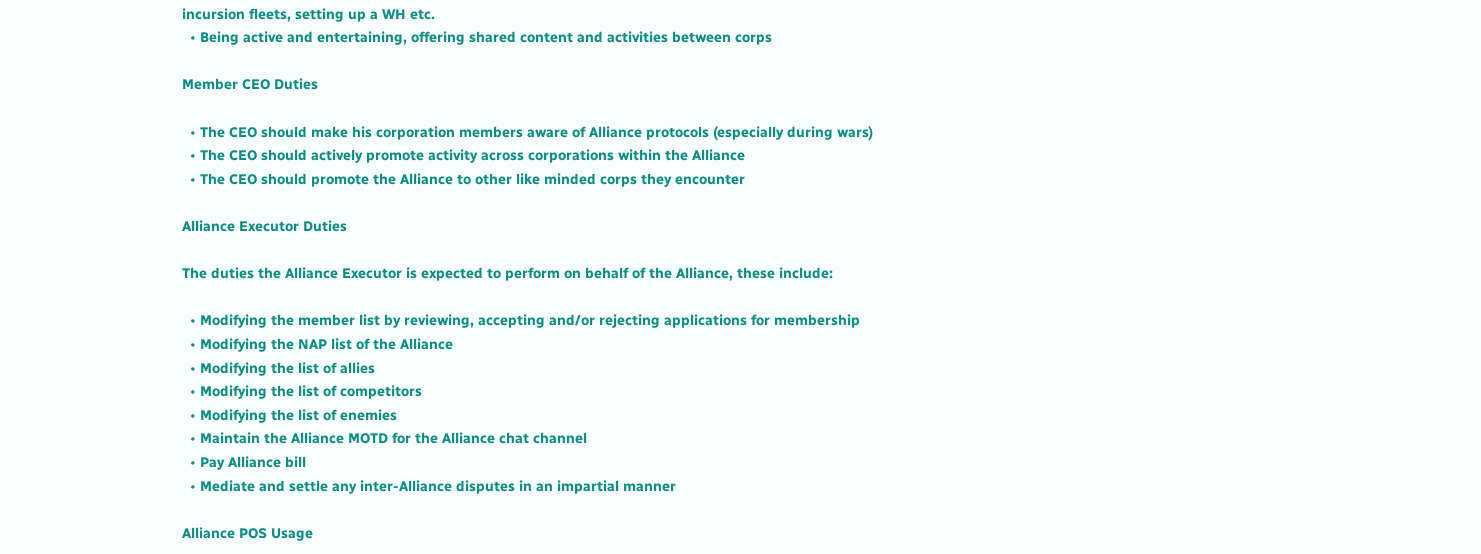incursion fleets, setting up a WH etc.
  • Being active and entertaining, offering shared content and activities between corps

Member CEO Duties

  • The CEO should make his corporation members aware of Alliance protocols (especially during wars)
  • The CEO should actively promote activity across corporations within the Alliance
  • The CEO should promote the Alliance to other like minded corps they encounter

Alliance Executor Duties

The duties the Alliance Executor is expected to perform on behalf of the Alliance, these include:

  • Modifying the member list by reviewing, accepting and/or rejecting applications for membership
  • Modifying the NAP list of the Alliance
  • Modifying the list of allies
  • Modifying the list of competitors
  • Modifying the list of enemies
  • Maintain the Alliance MOTD for the Alliance chat channel
  • Pay Alliance bill
  • Mediate and settle any inter-Alliance disputes in an impartial manner

Alliance POS Usage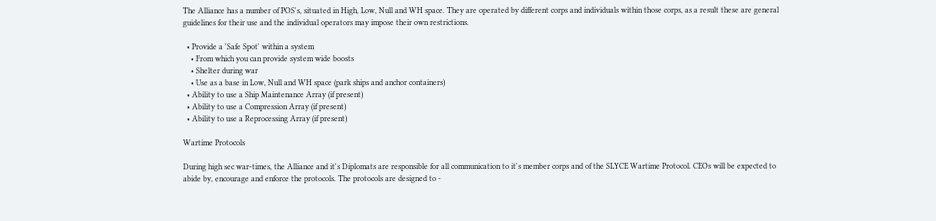The Alliance has a number of POS's, situated in High, Low, Null and WH space. They are operated by different corps and individuals within those corps, as a result these are general guidelines for their use and the individual operators may impose their own restrictions.

  • Provide a 'Safe Spot' within a system
    • From which you can provide system wide boosts
    • Shelter during war
    • Use as a base in Low, Null and WH space (park ships and anchor containers)
  • Ability to use a Ship Maintenance Array (if present)
  • Ability to use a Compression Array (if present)
  • Ability to use a Reprocessing Array (if present)

Wartime Protocols

During high sec war-times, the Alliance and it's Diplomats are responsible for all communication to it's member corps and of the SLYCE Wartime Protocol. CEOs will be expected to abide by, encourage and enforce the protocols. The protocols are designed to -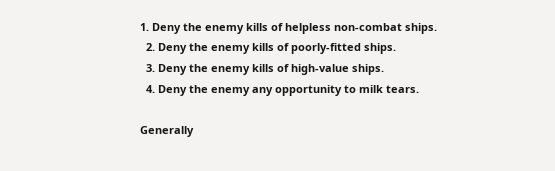1. Deny the enemy kills of helpless non-combat ships.
  2. Deny the enemy kills of poorly-fitted ships.
  3. Deny the enemy kills of high-value ships.
  4. Deny the enemy any opportunity to milk tears.

Generally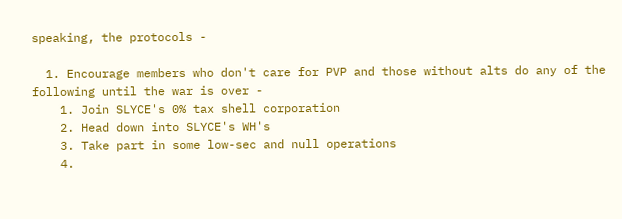speaking, the protocols -

  1. Encourage members who don't care for PVP and those without alts do any of the following until the war is over -
    1. Join SLYCE's 0% tax shell corporation
    2. Head down into SLYCE's WH's
    3. Take part in some low-sec and null operations
    4.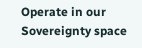Operate in our Sovereignty space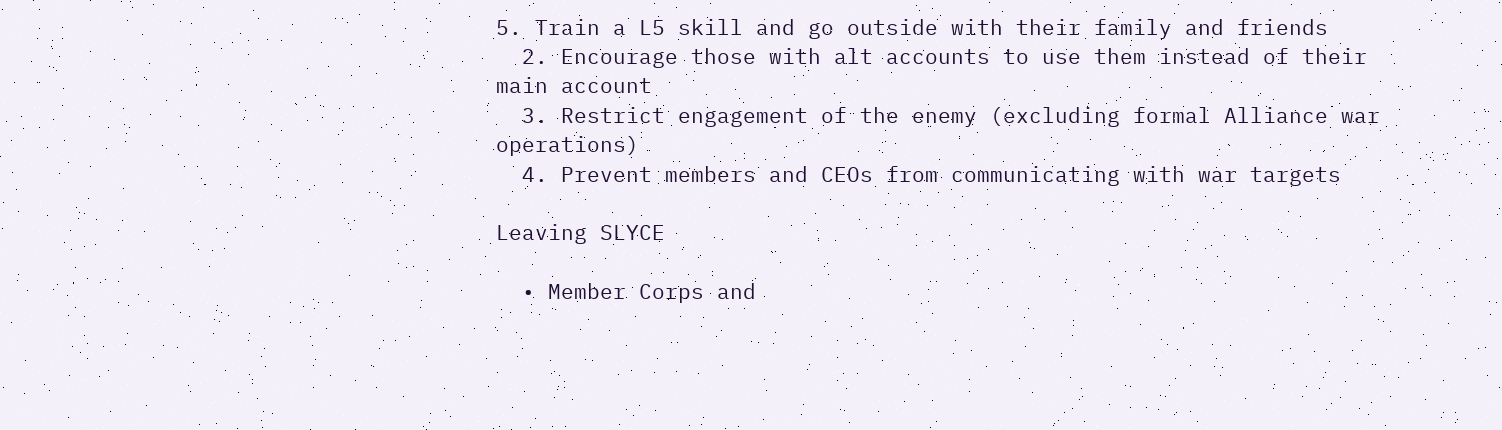5. Train a L5 skill and go outside with their family and friends
  2. Encourage those with alt accounts to use them instead of their main account
  3. Restrict engagement of the enemy (excluding formal Alliance war operations)
  4. Prevent members and CEOs from communicating with war targets

Leaving SLYCE

  • Member Corps and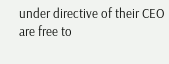under directive of their CEO are free to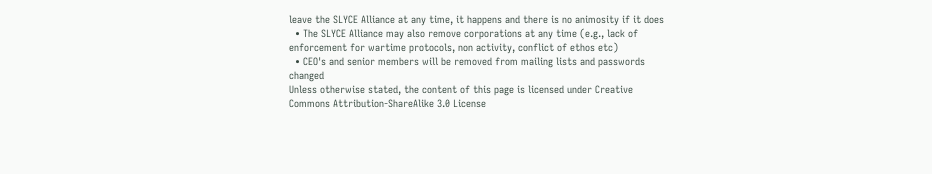leave the SLYCE Alliance at any time, it happens and there is no animosity if it does
  • The SLYCE Alliance may also remove corporations at any time (e.g., lack of enforcement for wartime protocols, non activity, conflict of ethos etc)
  • CEO's and senior members will be removed from mailing lists and passwords changed
Unless otherwise stated, the content of this page is licensed under Creative Commons Attribution-ShareAlike 3.0 License